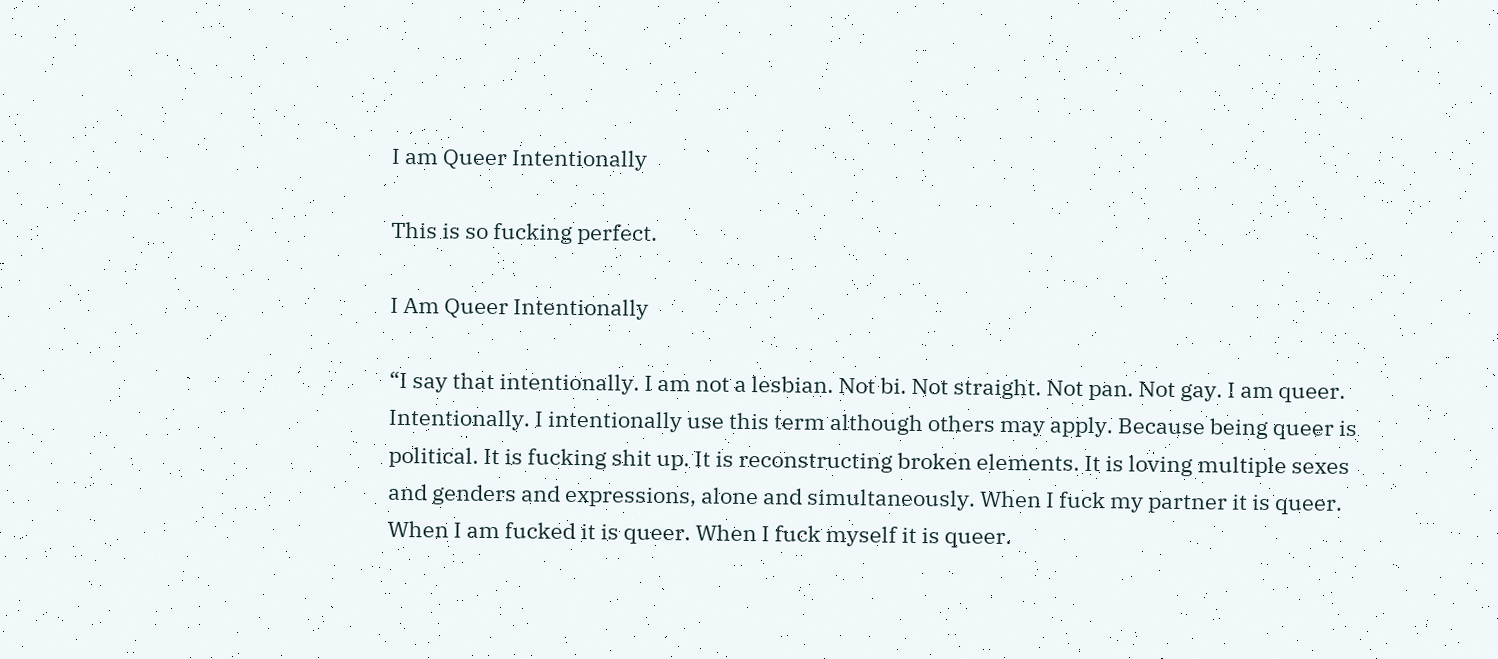I am Queer Intentionally

This is so fucking perfect.

I Am Queer Intentionally

“I say that intentionally. I am not a lesbian. Not bi. Not straight. Not pan. Not gay. I am queer. Intentionally. I intentionally use this term although others may apply. Because being queer is political. It is fucking shit up. It is reconstructing broken elements. It is loving multiple sexes and genders and expressions, alone and simultaneously. When I fuck my partner it is queer. When I am fucked it is queer. When I fuck myself it is queer.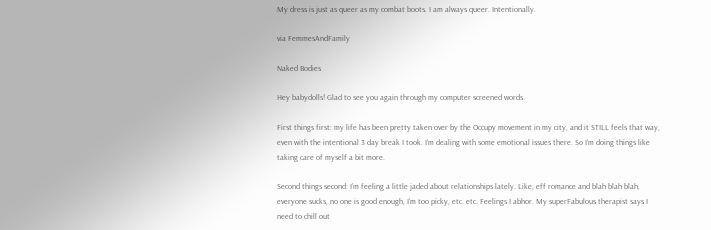My dress is just as queer as my combat boots. I am always queer. Intentionally.

via FemmesAndFamily

Naked Bodies

Hey babydolls! Glad to see you again through my computer screened words.

First things first: my life has been pretty taken over by the Occupy movement in my city, and it STILL feels that way, even with the intentional 3 day break I took. I’m dealing with some emotional issues there. So I’m doing things like taking care of myself a bit more.

Second things second: I’m feeling a little jaded about relationships lately. Like, eff romance and blah blah blah, everyone sucks, no one is good enough, I’m too picky, etc. etc. Feelings I abhor. My superFabulous therapist says I need to chill out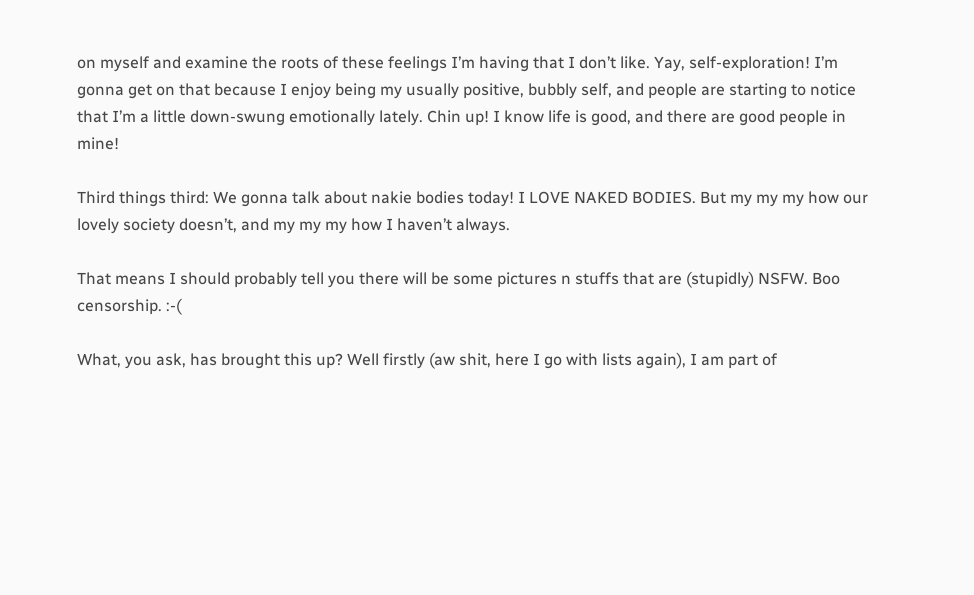on myself and examine the roots of these feelings I’m having that I don’t like. Yay, self-exploration! I’m gonna get on that because I enjoy being my usually positive, bubbly self, and people are starting to notice that I’m a little down-swung emotionally lately. Chin up! I know life is good, and there are good people in mine!

Third things third: We gonna talk about nakie bodies today! I LOVE NAKED BODIES. But my my my how our lovely society doesn’t, and my my my how I haven’t always.

That means I should probably tell you there will be some pictures n stuffs that are (stupidly) NSFW. Boo censorship. :-(

What, you ask, has brought this up? Well firstly (aw shit, here I go with lists again), I am part of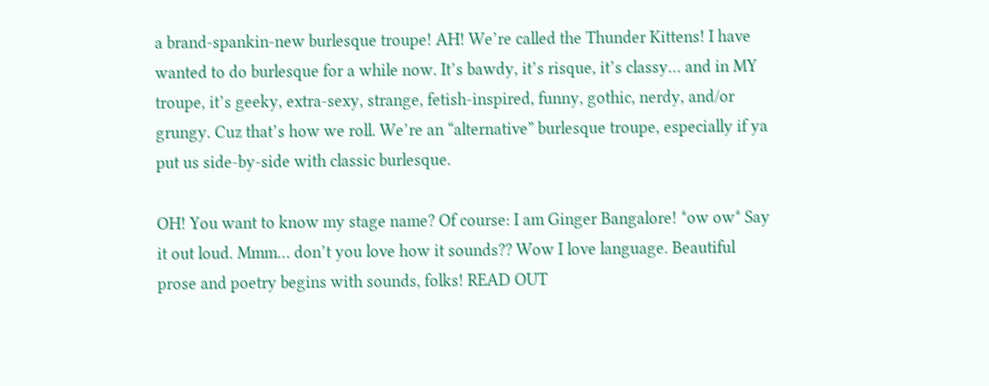a brand-spankin-new burlesque troupe! AH! We’re called the Thunder Kittens! I have wanted to do burlesque for a while now. It’s bawdy, it’s risque, it’s classy… and in MY troupe, it’s geeky, extra-sexy, strange, fetish-inspired, funny, gothic, nerdy, and/or grungy. Cuz that’s how we roll. We’re an “alternative” burlesque troupe, especially if ya put us side-by-side with classic burlesque.

OH! You want to know my stage name? Of course: I am Ginger Bangalore! *ow ow* Say it out loud. Mmm… don’t you love how it sounds?? Wow I love language. Beautiful prose and poetry begins with sounds, folks! READ OUT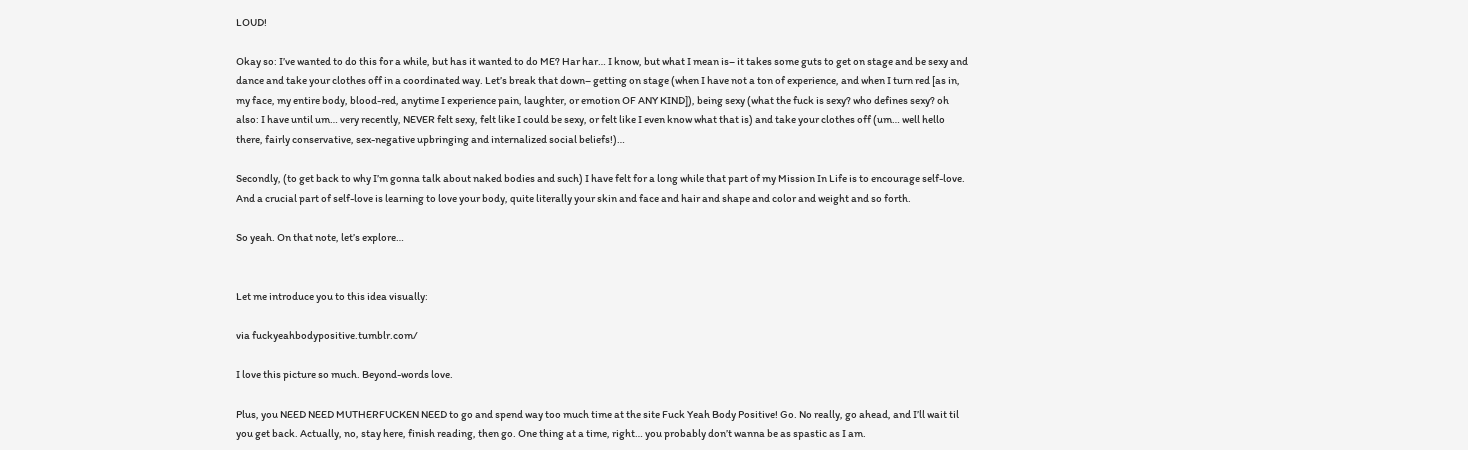LOUD!

Okay so: I’ve wanted to do this for a while, but has it wanted to do ME? Har har… I know, but what I mean is– it takes some guts to get on stage and be sexy and dance and take your clothes off in a coordinated way. Let’s break that down– getting on stage (when I have not a ton of experience, and when I turn red [as in, my face, my entire body, blood-red, anytime I experience pain, laughter, or emotion OF ANY KIND]), being sexy (what the fuck is sexy? who defines sexy? oh also: I have until um… very recently, NEVER felt sexy, felt like I could be sexy, or felt like I even know what that is) and take your clothes off (um… well hello there, fairly conservative, sex-negative upbringing and internalized social beliefs!)…

Secondly, (to get back to why I’m gonna talk about naked bodies and such) I have felt for a long while that part of my Mission In Life is to encourage self-love. And a crucial part of self-love is learning to love your body, quite literally your skin and face and hair and shape and color and weight and so forth.

So yeah. On that note, let’s explore…


Let me introduce you to this idea visually:

via fuckyeahbodypositive.tumblr.com/

I love this picture so much. Beyond-words love.

Plus, you NEED NEED MUTHERFUCKEN NEED to go and spend way too much time at the site Fuck Yeah Body Positive! Go. No really, go ahead, and I’ll wait til you get back. Actually, no, stay here, finish reading, then go. One thing at a time, right… you probably don’t wanna be as spastic as I am.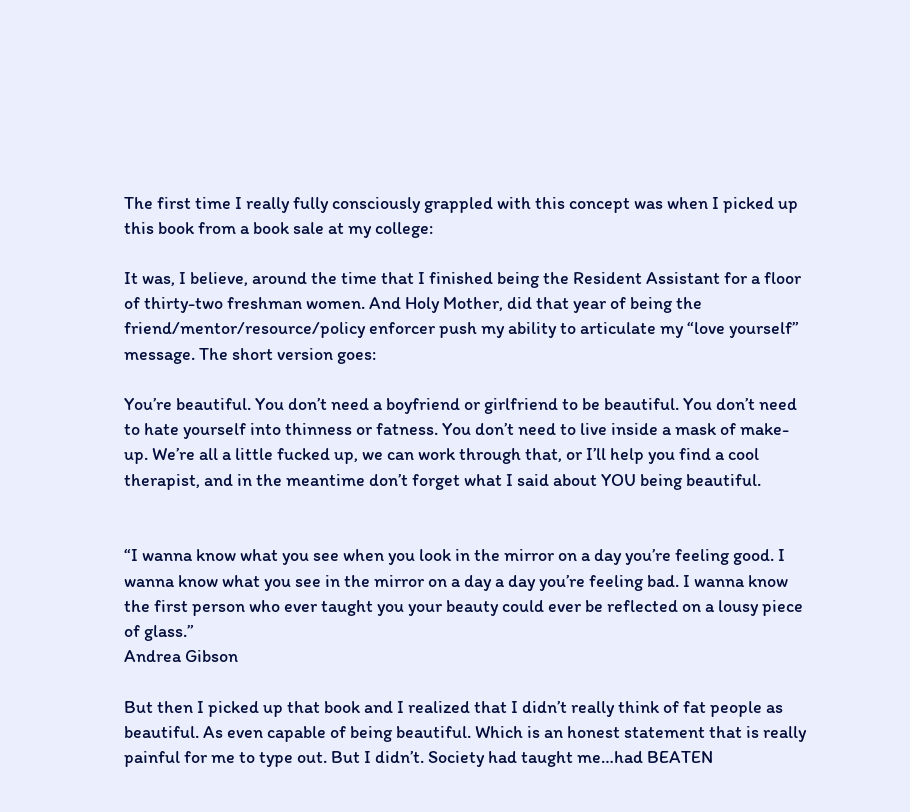The first time I really fully consciously grappled with this concept was when I picked up this book from a book sale at my college:

It was, I believe, around the time that I finished being the Resident Assistant for a floor of thirty-two freshman women. And Holy Mother, did that year of being the friend/mentor/resource/policy enforcer push my ability to articulate my “love yourself” message. The short version goes:

You’re beautiful. You don’t need a boyfriend or girlfriend to be beautiful. You don’t need to hate yourself into thinness or fatness. You don’t need to live inside a mask of make-up. We’re all a little fucked up, we can work through that, or I’ll help you find a cool therapist, and in the meantime don’t forget what I said about YOU being beautiful.


“I wanna know what you see when you look in the mirror on a day you’re feeling good. I wanna know what you see in the mirror on a day a day you’re feeling bad. I wanna know the first person who ever taught you your beauty could ever be reflected on a lousy piece of glass.”
Andrea Gibson

But then I picked up that book and I realized that I didn’t really think of fat people as beautiful. As even capable of being beautiful. Which is an honest statement that is really painful for me to type out. But I didn’t. Society had taught me…had BEATEN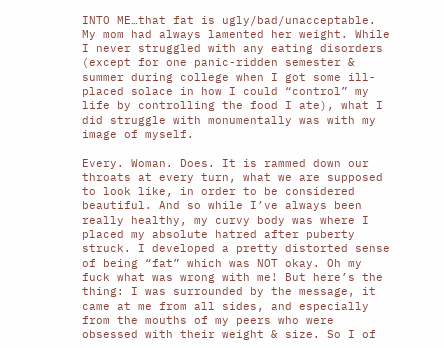INTO ME…that fat is ugly/bad/unacceptable. My mom had always lamented her weight. While I never struggled with any eating disorders (except for one panic-ridden semester & summer during college when I got some ill-placed solace in how I could “control” my life by controlling the food I ate), what I did struggle with monumentally was with my image of myself.

Every. Woman. Does. It is rammed down our throats at every turn, what we are supposed to look like, in order to be considered beautiful. And so while I’ve always been really healthy, my curvy body was where I placed my absolute hatred after puberty struck. I developed a pretty distorted sense of being “fat” which was NOT okay. Oh my fuck what was wrong with me! But here’s the thing: I was surrounded by the message, it came at me from all sides, and especially from the mouths of my peers who were obsessed with their weight & size. So I of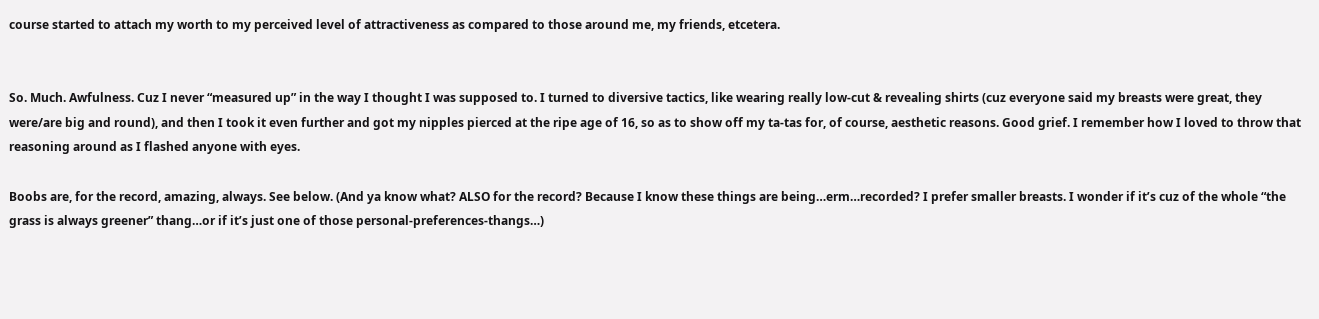course started to attach my worth to my perceived level of attractiveness as compared to those around me, my friends, etcetera.


So. Much. Awfulness. Cuz I never “measured up” in the way I thought I was supposed to. I turned to diversive tactics, like wearing really low-cut & revealing shirts (cuz everyone said my breasts were great, they were/are big and round), and then I took it even further and got my nipples pierced at the ripe age of 16, so as to show off my ta-tas for, of course, aesthetic reasons. Good grief. I remember how I loved to throw that reasoning around as I flashed anyone with eyes.

Boobs are, for the record, amazing, always. See below. (And ya know what? ALSO for the record? Because I know these things are being…erm…recorded? I prefer smaller breasts. I wonder if it’s cuz of the whole “the grass is always greener” thang…or if it’s just one of those personal-preferences-thangs…)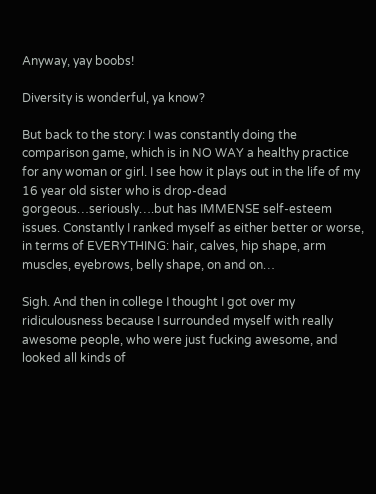Anyway, yay boobs!

Diversity is wonderful, ya know?

But back to the story: I was constantly doing the comparison game, which is in NO WAY a healthy practice for any woman or girl. I see how it plays out in the life of my 16 year old sister who is drop-dead gorgeous…seriously….but has IMMENSE self-esteem issues. Constantly I ranked myself as either better or worse, in terms of EVERYTHING: hair, calves, hip shape, arm muscles, eyebrows, belly shape, on and on…

Sigh. And then in college I thought I got over my ridiculousness because I surrounded myself with really awesome people, who were just fucking awesome, and looked all kinds of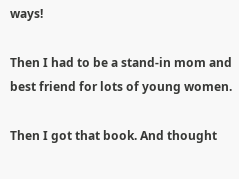ways!

Then I had to be a stand-in mom and best friend for lots of young women.

Then I got that book. And thought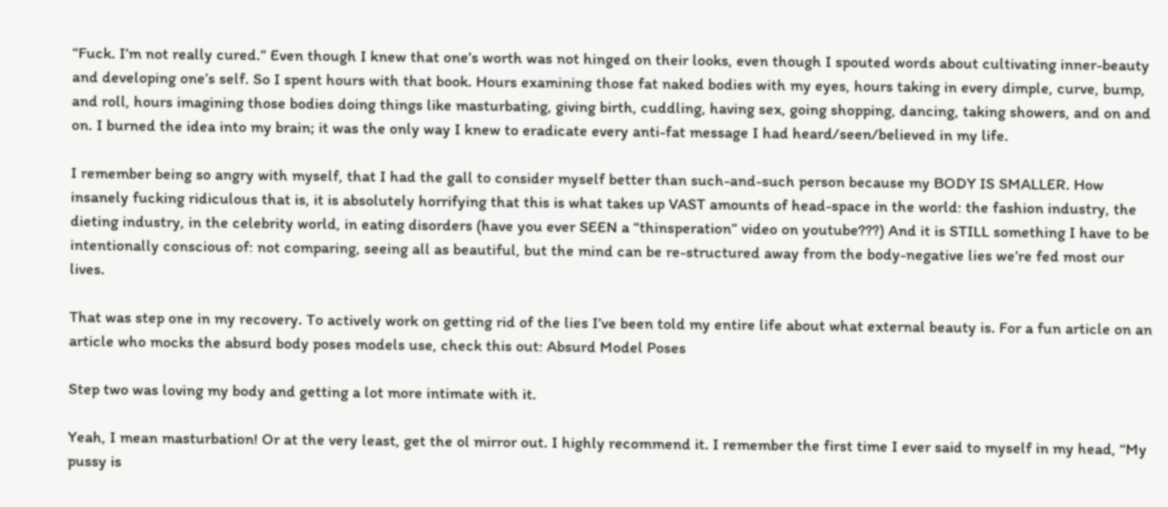“Fuck. I’m not really cured.” Even though I knew that one’s worth was not hinged on their looks, even though I spouted words about cultivating inner-beauty and developing one’s self. So I spent hours with that book. Hours examining those fat naked bodies with my eyes, hours taking in every dimple, curve, bump, and roll, hours imagining those bodies doing things like masturbating, giving birth, cuddling, having sex, going shopping, dancing, taking showers, and on and on. I burned the idea into my brain; it was the only way I knew to eradicate every anti-fat message I had heard/seen/believed in my life.

I remember being so angry with myself, that I had the gall to consider myself better than such-and-such person because my BODY IS SMALLER. How insanely fucking ridiculous that is, it is absolutely horrifying that this is what takes up VAST amounts of head-space in the world: the fashion industry, the dieting industry, in the celebrity world, in eating disorders (have you ever SEEN a “thinsperation” video on youtube???) And it is STILL something I have to be intentionally conscious of: not comparing, seeing all as beautiful, but the mind can be re-structured away from the body-negative lies we’re fed most our lives.

That was step one in my recovery. To actively work on getting rid of the lies I’ve been told my entire life about what external beauty is. For a fun article on an article who mocks the absurd body poses models use, check this out: Absurd Model Poses

Step two was loving my body and getting a lot more intimate with it.

Yeah, I mean masturbation! Or at the very least, get the ol mirror out. I highly recommend it. I remember the first time I ever said to myself in my head, “My pussy is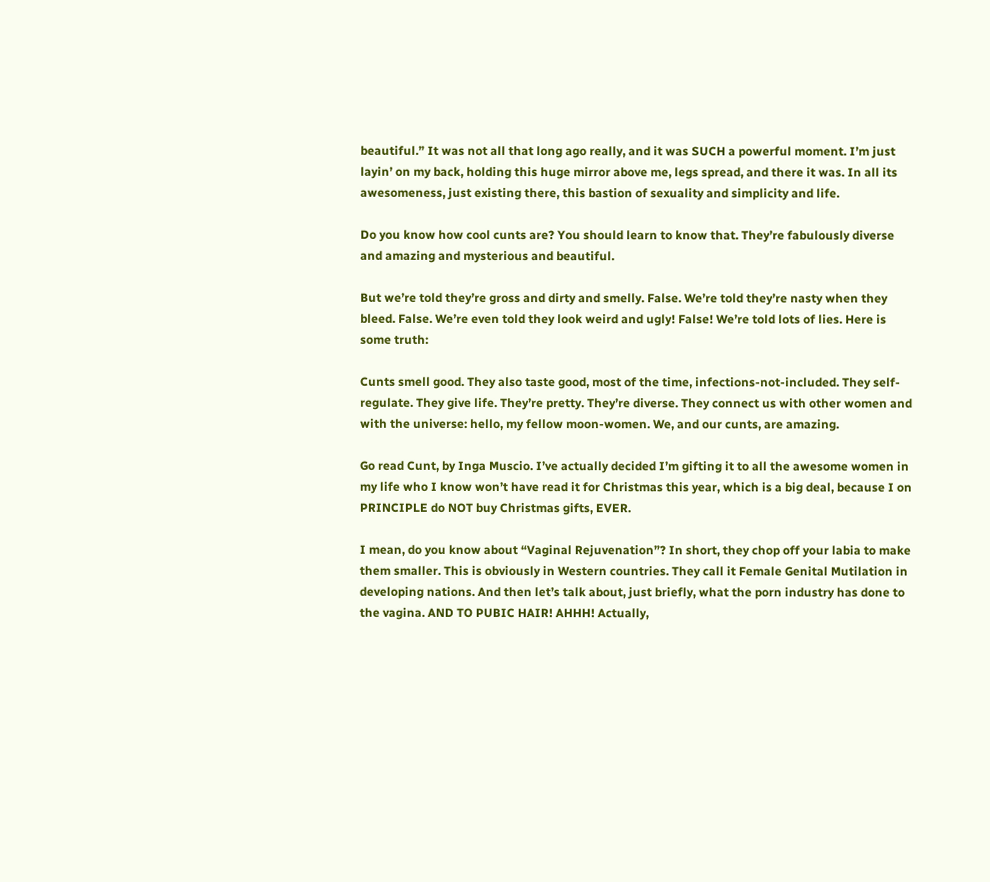beautiful.” It was not all that long ago really, and it was SUCH a powerful moment. I’m just layin’ on my back, holding this huge mirror above me, legs spread, and there it was. In all its awesomeness, just existing there, this bastion of sexuality and simplicity and life.

Do you know how cool cunts are? You should learn to know that. They’re fabulously diverse and amazing and mysterious and beautiful.

But we’re told they’re gross and dirty and smelly. False. We’re told they’re nasty when they bleed. False. We’re even told they look weird and ugly! False! We’re told lots of lies. Here is some truth:

Cunts smell good. They also taste good, most of the time, infections-not-included. They self-regulate. They give life. They’re pretty. They’re diverse. They connect us with other women and with the universe: hello, my fellow moon-women. We, and our cunts, are amazing.

Go read Cunt, by Inga Muscio. I’ve actually decided I’m gifting it to all the awesome women in my life who I know won’t have read it for Christmas this year, which is a big deal, because I on PRINCIPLE do NOT buy Christmas gifts, EVER.

I mean, do you know about “Vaginal Rejuvenation”? In short, they chop off your labia to make them smaller. This is obviously in Western countries. They call it Female Genital Mutilation in developing nations. And then let’s talk about, just briefly, what the porn industry has done to the vagina. AND TO PUBIC HAIR! AHHH! Actually,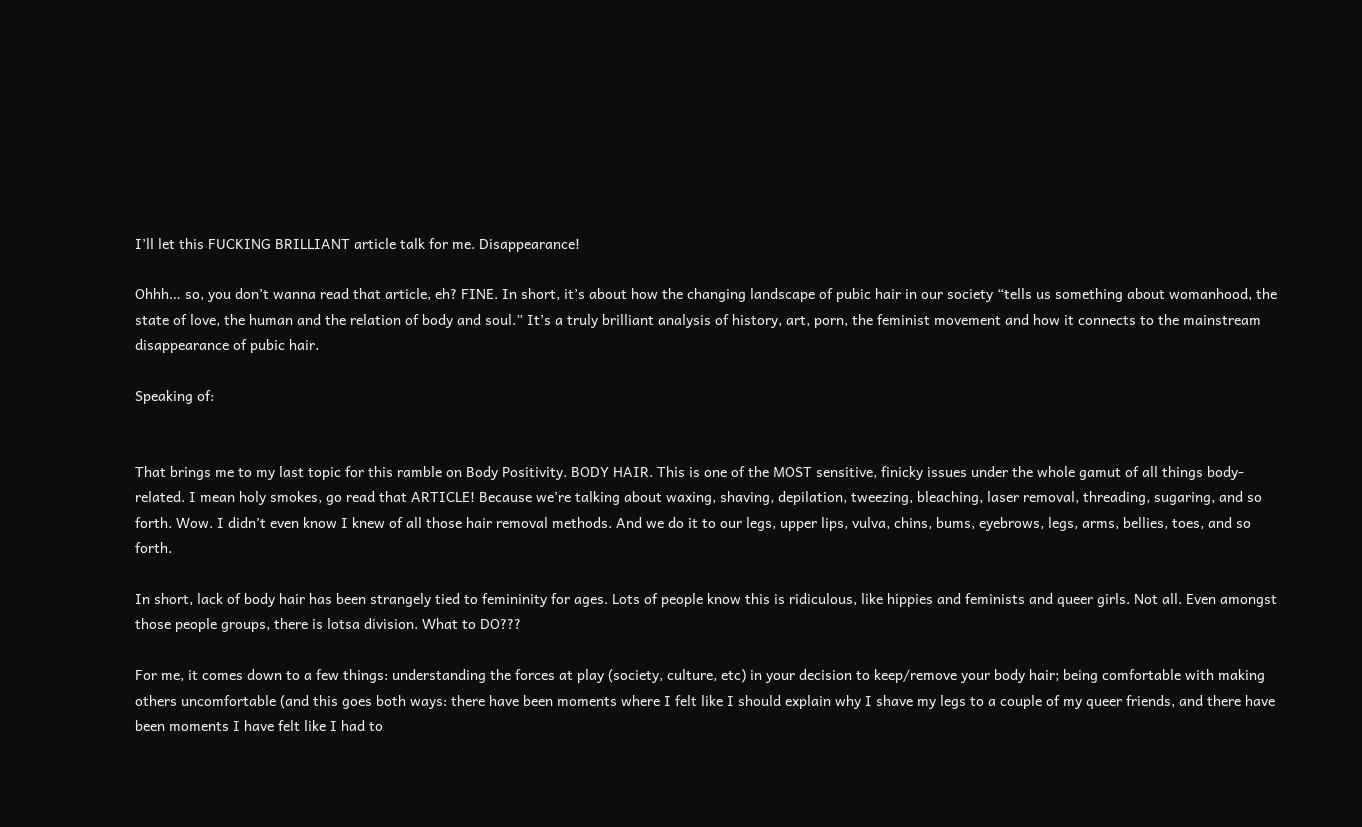I’ll let this FUCKING BRILLIANT article talk for me. Disappearance!

Ohhh… so, you don’t wanna read that article, eh? FINE. In short, it’s about how the changing landscape of pubic hair in our society “tells us something about womanhood, the state of love, the human and the relation of body and soul.” It’s a truly brilliant analysis of history, art, porn, the feminist movement and how it connects to the mainstream disappearance of pubic hair.

Speaking of:


That brings me to my last topic for this ramble on Body Positivity. BODY HAIR. This is one of the MOST sensitive, finicky issues under the whole gamut of all things body-related. I mean holy smokes, go read that ARTICLE! Because we’re talking about waxing, shaving, depilation, tweezing, bleaching, laser removal, threading, sugaring, and so forth. Wow. I didn’t even know I knew of all those hair removal methods. And we do it to our legs, upper lips, vulva, chins, bums, eyebrows, legs, arms, bellies, toes, and so forth.

In short, lack of body hair has been strangely tied to femininity for ages. Lots of people know this is ridiculous, like hippies and feminists and queer girls. Not all. Even amongst those people groups, there is lotsa division. What to DO???

For me, it comes down to a few things: understanding the forces at play (society, culture, etc) in your decision to keep/remove your body hair; being comfortable with making others uncomfortable (and this goes both ways: there have been moments where I felt like I should explain why I shave my legs to a couple of my queer friends, and there have been moments I have felt like I had to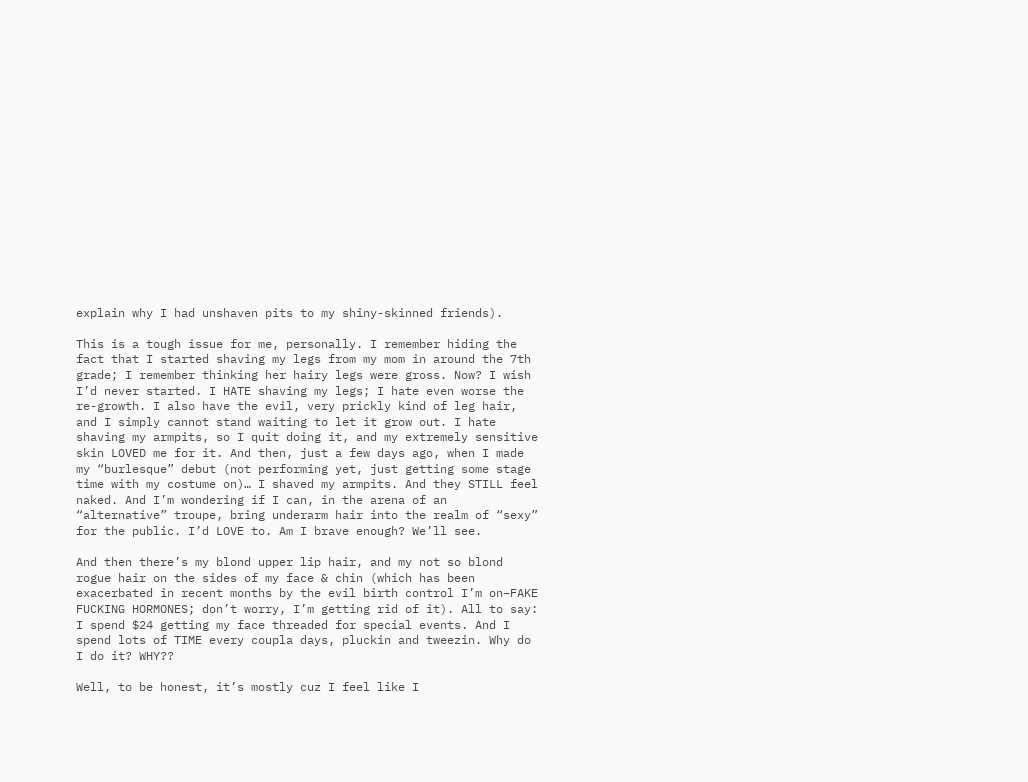explain why I had unshaven pits to my shiny-skinned friends).

This is a tough issue for me, personally. I remember hiding the fact that I started shaving my legs from my mom in around the 7th grade; I remember thinking her hairy legs were gross. Now? I wish I’d never started. I HATE shaving my legs; I hate even worse the re-growth. I also have the evil, very prickly kind of leg hair, and I simply cannot stand waiting to let it grow out. I hate shaving my armpits, so I quit doing it, and my extremely sensitive skin LOVED me for it. And then, just a few days ago, when I made my “burlesque” debut (not performing yet, just getting some stage time with my costume on)… I shaved my armpits. And they STILL feel naked. And I’m wondering if I can, in the arena of an “alternative” troupe, bring underarm hair into the realm of “sexy” for the public. I’d LOVE to. Am I brave enough? We’ll see.

And then there’s my blond upper lip hair, and my not so blond rogue hair on the sides of my face & chin (which has been exacerbated in recent months by the evil birth control I’m on–FAKE FUCKING HORMONES; don’t worry, I’m getting rid of it). All to say: I spend $24 getting my face threaded for special events. And I spend lots of TIME every coupla days, pluckin and tweezin. Why do I do it? WHY??

Well, to be honest, it’s mostly cuz I feel like I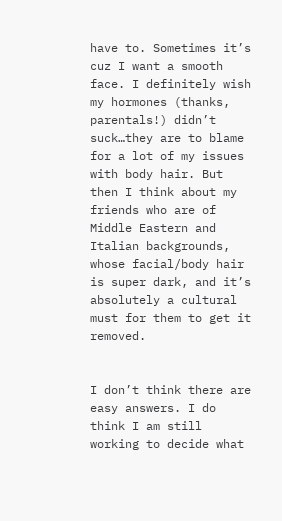have to. Sometimes it’s cuz I want a smooth face. I definitely wish my hormones (thanks, parentals!) didn’t suck…they are to blame for a lot of my issues with body hair. But then I think about my friends who are of Middle Eastern and Italian backgrounds, whose facial/body hair is super dark, and it’s absolutely a cultural must for them to get it removed.


I don’t think there are easy answers. I do think I am still working to decide what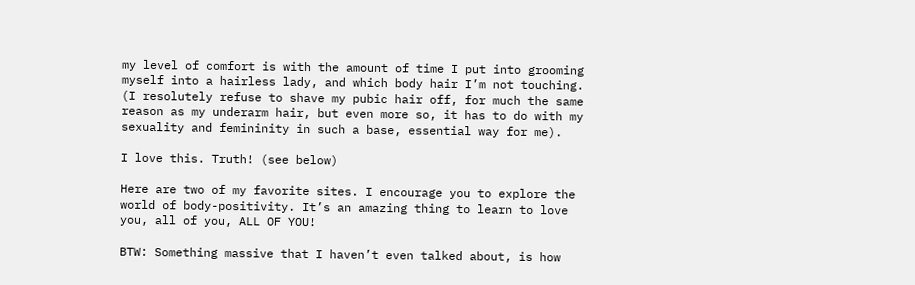my level of comfort is with the amount of time I put into grooming myself into a hairless lady, and which body hair I’m not touching. (I resolutely refuse to shave my pubic hair off, for much the same reason as my underarm hair, but even more so, it has to do with my sexuality and femininity in such a base, essential way for me).

I love this. Truth! (see below)

Here are two of my favorite sites. I encourage you to explore the world of body-positivity. It’s an amazing thing to learn to love you, all of you, ALL OF YOU!

BTW: Something massive that I haven’t even talked about, is how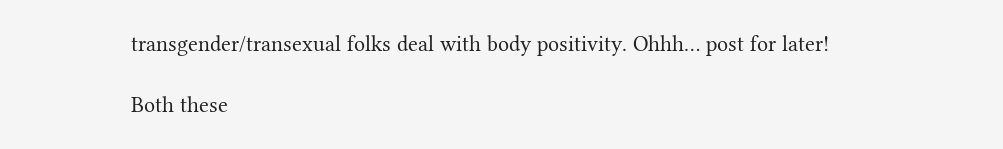transgender/transexual folks deal with body positivity. Ohhh… post for later!

Both these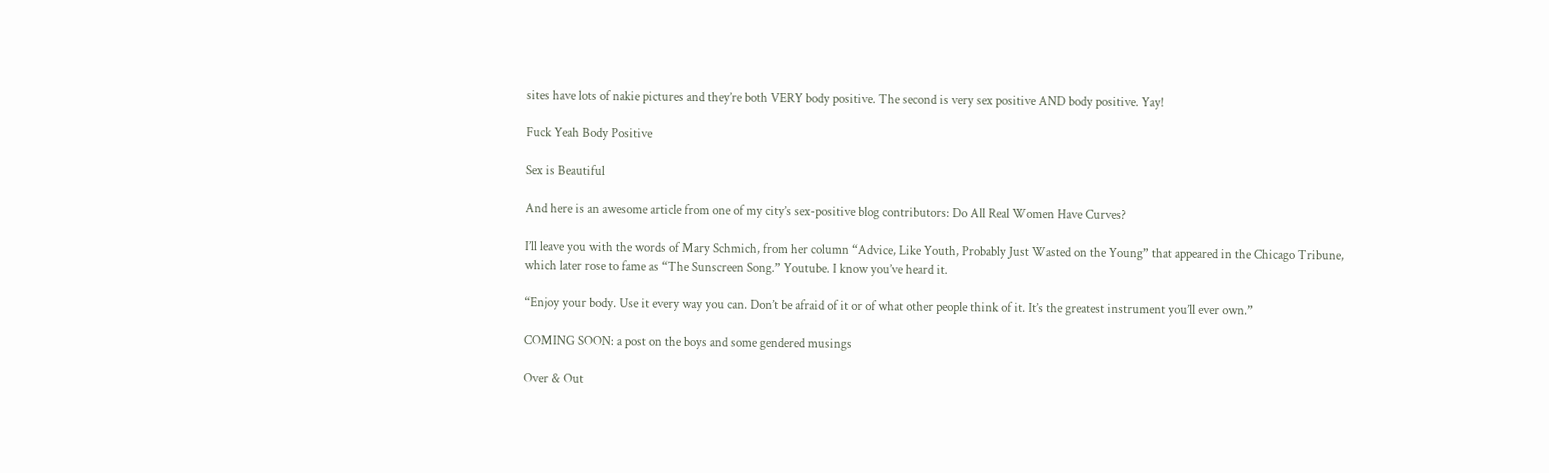sites have lots of nakie pictures and they’re both VERY body positive. The second is very sex positive AND body positive. Yay!

Fuck Yeah Body Positive

Sex is Beautiful

And here is an awesome article from one of my city’s sex-positive blog contributors: Do All Real Women Have Curves?

I’ll leave you with the words of Mary Schmich, from her column “Advice, Like Youth, Probably Just Wasted on the Young” that appeared in the Chicago Tribune, which later rose to fame as “The Sunscreen Song.” Youtube. I know you’ve heard it.

“Enjoy your body. Use it every way you can. Don’t be afraid of it or of what other people think of it. It’s the greatest instrument you’ll ever own.”

COMING SOON: a post on the boys and some gendered musings

Over & Out